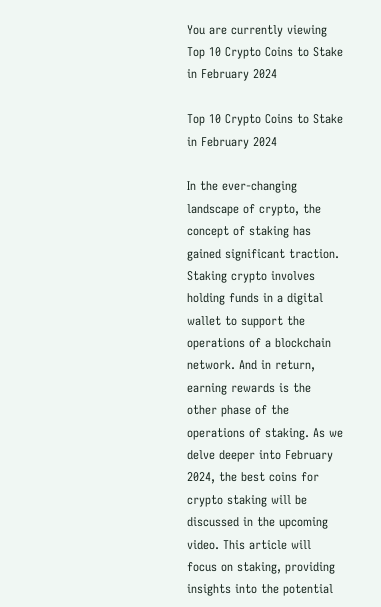You are currently viewing Top 10 Crypto Coins to Stake in February 2024

Top 10 Crypto Coins to Stake in February 2024

In the ever-changing landscape of crypto, the concept of staking has gained significant traction. Staking crypto involves holding funds in a digital wallet to support the operations of a blockchain network. And in return, earning rewards is the other phase of the operations of staking. As we delve deeper into February 2024, the best coins for crypto staking will be discussed in the upcoming video. This article will focus on staking, providing insights into the potential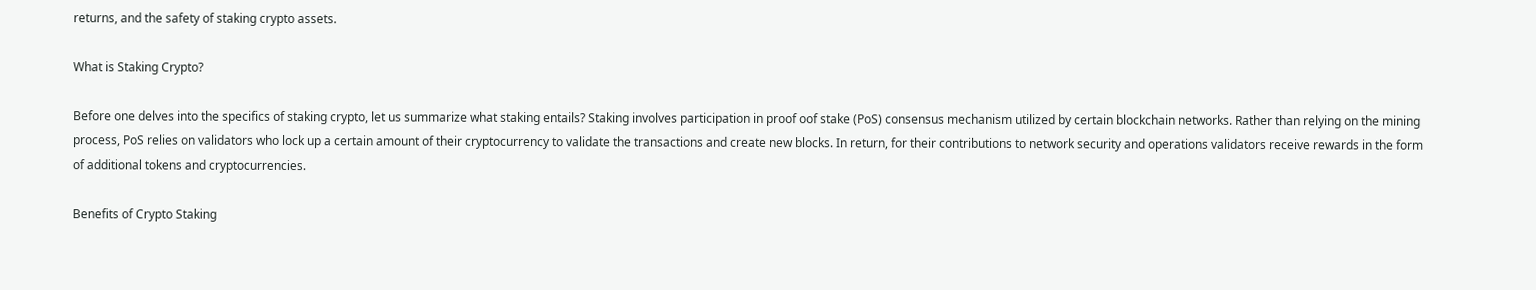returns, and the safety of staking crypto assets.

What is Staking Crypto?

Before one delves into the specifics of staking crypto, let us summarize what staking entails? Staking involves participation in proof oof stake (PoS) consensus mechanism utilized by certain blockchain networks. Rather than relying on the mining process, PoS relies on validators who lock up a certain amount of their cryptocurrency to validate the transactions and create new blocks. In return, for their contributions to network security and operations validators receive rewards in the form of additional tokens and cryptocurrencies.

Benefits of Crypto Staking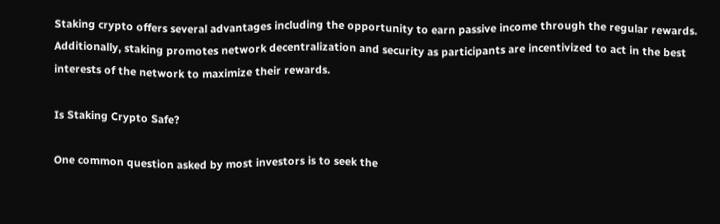Staking crypto offers several advantages including the opportunity to earn passive income through the regular rewards. Additionally, staking promotes network decentralization and security as participants are incentivized to act in the best interests of the network to maximize their rewards.

Is Staking Crypto Safe?

One common question asked by most investors is to seek the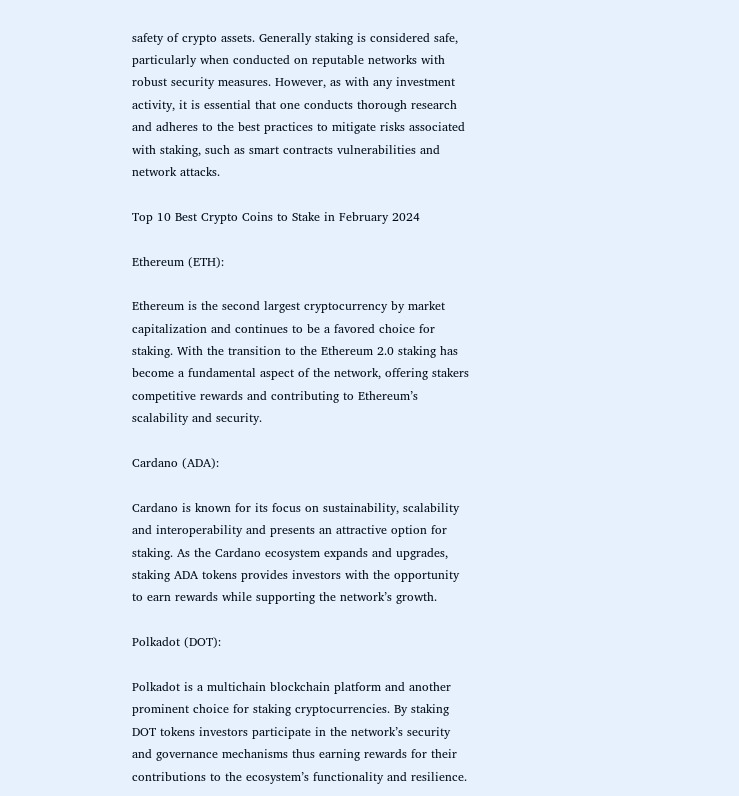safety of crypto assets. Generally staking is considered safe, particularly when conducted on reputable networks with robust security measures. However, as with any investment activity, it is essential that one conducts thorough research and adheres to the best practices to mitigate risks associated with staking, such as smart contracts vulnerabilities and network attacks.

Top 10 Best Crypto Coins to Stake in February 2024

Ethereum (ETH):

Ethereum is the second largest cryptocurrency by market capitalization and continues to be a favored choice for staking. With the transition to the Ethereum 2.0 staking has become a fundamental aspect of the network, offering stakers competitive rewards and contributing to Ethereum’s scalability and security.

Cardano (ADA):

Cardano is known for its focus on sustainability, scalability and interoperability and presents an attractive option for staking. As the Cardano ecosystem expands and upgrades, staking ADA tokens provides investors with the opportunity to earn rewards while supporting the network’s growth.

Polkadot (DOT):

Polkadot is a multichain blockchain platform and another prominent choice for staking cryptocurrencies. By staking DOT tokens investors participate in the network’s security and governance mechanisms thus earning rewards for their contributions to the ecosystem’s functionality and resilience.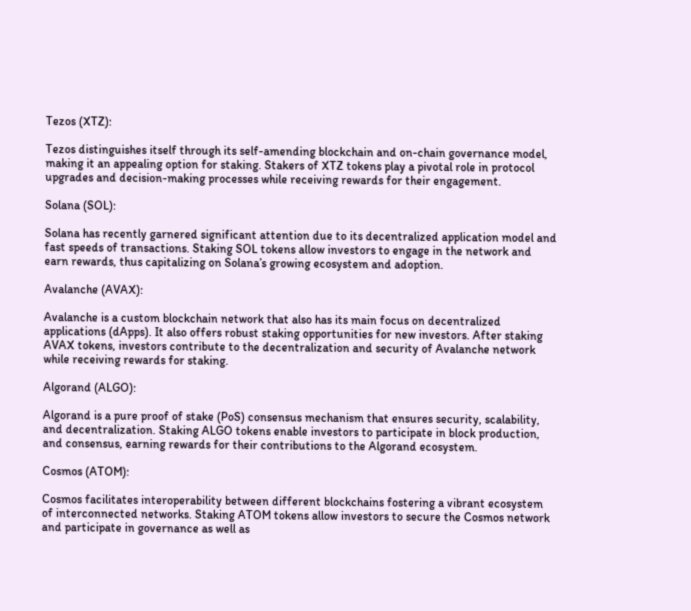Tezos (XTZ):

Tezos distinguishes itself through its self-amending blockchain and on-chain governance model, making it an appealing option for staking. Stakers of XTZ tokens play a pivotal role in protocol upgrades and decision-making processes while receiving rewards for their engagement.

Solana (SOL):

Solana has recently garnered significant attention due to its decentralized application model and fast speeds of transactions. Staking SOL tokens allow investors to engage in the network and earn rewards, thus capitalizing on Solana’s growing ecosystem and adoption.

Avalanche (AVAX):

Avalanche is a custom blockchain network that also has its main focus on decentralized applications (dApps). It also offers robust staking opportunities for new investors. After staking AVAX tokens, investors contribute to the decentralization and security of Avalanche network while receiving rewards for staking.

Algorand (ALGO):

Algorand is a pure proof of stake (PoS) consensus mechanism that ensures security, scalability, and decentralization. Staking ALGO tokens enable investors to participate in block production, and consensus, earning rewards for their contributions to the Algorand ecosystem.

Cosmos (ATOM):

Cosmos facilitates interoperability between different blockchains fostering a vibrant ecosystem of interconnected networks. Staking ATOM tokens allow investors to secure the Cosmos network and participate in governance as well as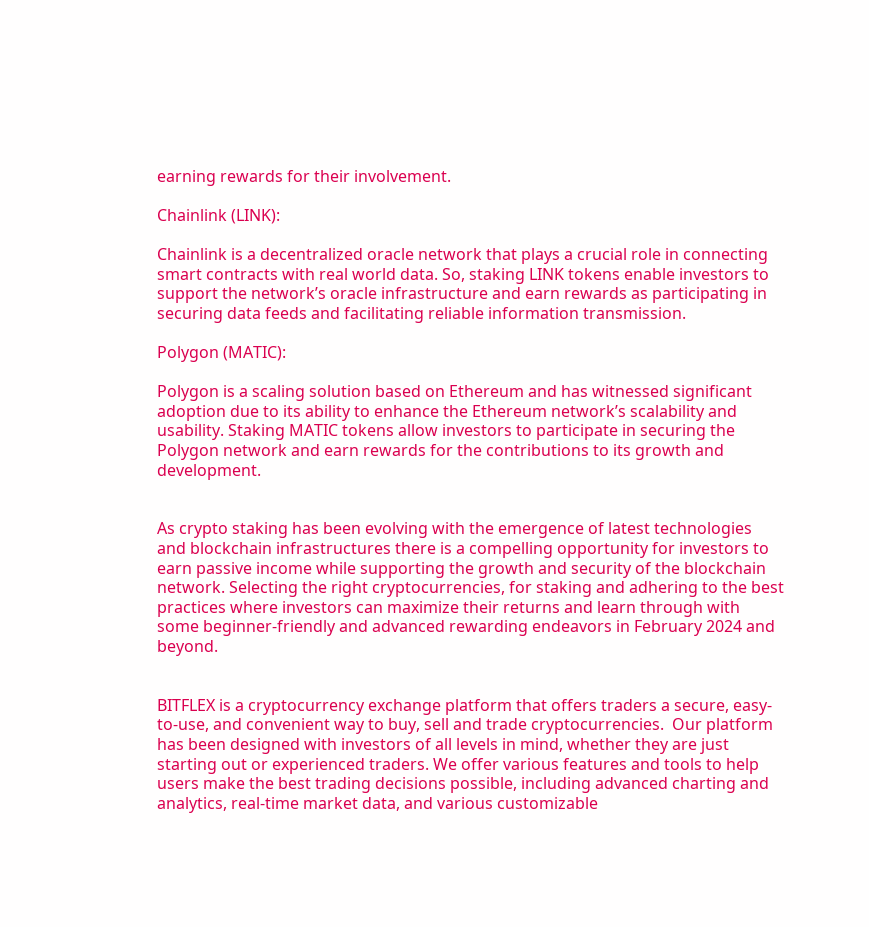earning rewards for their involvement.

Chainlink (LINK):

Chainlink is a decentralized oracle network that plays a crucial role in connecting smart contracts with real world data. So, staking LINK tokens enable investors to support the network’s oracle infrastructure and earn rewards as participating in securing data feeds and facilitating reliable information transmission.

Polygon (MATIC):

Polygon is a scaling solution based on Ethereum and has witnessed significant adoption due to its ability to enhance the Ethereum network’s scalability and usability. Staking MATIC tokens allow investors to participate in securing the Polygon network and earn rewards for the contributions to its growth and development.


As crypto staking has been evolving with the emergence of latest technologies and blockchain infrastructures there is a compelling opportunity for investors to earn passive income while supporting the growth and security of the blockchain network. Selecting the right cryptocurrencies, for staking and adhering to the best practices where investors can maximize their returns and learn through with some beginner-friendly and advanced rewarding endeavors in February 2024 and beyond.


BITFLEX is a cryptocurrency exchange platform that offers traders a secure, easy-to-use, and convenient way to buy, sell and trade cryptocurrencies.  Our platform has been designed with investors of all levels in mind, whether they are just starting out or experienced traders. We offer various features and tools to help users make the best trading decisions possible, including advanced charting and analytics, real-time market data, and various customizable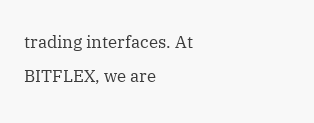trading interfaces. At BITFLEX, we are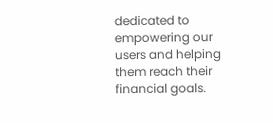dedicated to empowering our users and helping them reach their financial goals.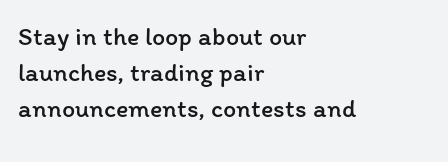Stay in the loop about our launches, trading pair announcements, contests and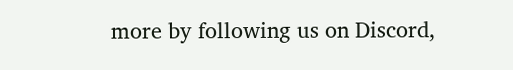more by following us on Discord,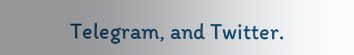Telegram, and Twitter.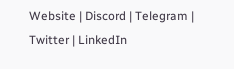Website | Discord | Telegram | Twitter | LinkedIn